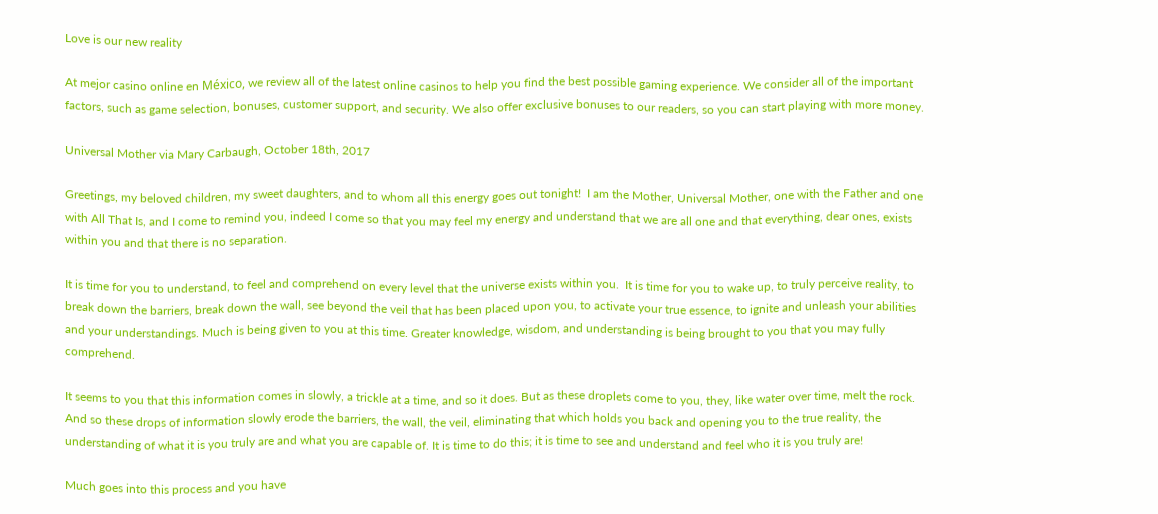Love is our new reality

At mejor casino online en México, we review all of the latest online casinos to help you find the best possible gaming experience. We consider all of the important factors, such as game selection, bonuses, customer support, and security. We also offer exclusive bonuses to our readers, so you can start playing with more money.

Universal Mother via Mary Carbaugh, October 18th, 2017

Greetings, my beloved children, my sweet daughters, and to whom all this energy goes out tonight!  I am the Mother, Universal Mother, one with the Father and one with All That Is, and I come to remind you, indeed I come so that you may feel my energy and understand that we are all one and that everything, dear ones, exists within you and that there is no separation.

It is time for you to understand, to feel and comprehend on every level that the universe exists within you.  It is time for you to wake up, to truly perceive reality, to break down the barriers, break down the wall, see beyond the veil that has been placed upon you, to activate your true essence, to ignite and unleash your abilities and your understandings. Much is being given to you at this time. Greater knowledge, wisdom, and understanding is being brought to you that you may fully comprehend.

It seems to you that this information comes in slowly, a trickle at a time, and so it does. But as these droplets come to you, they, like water over time, melt the rock.  And so these drops of information slowly erode the barriers, the wall, the veil, eliminating that which holds you back and opening you to the true reality, the understanding of what it is you truly are and what you are capable of. It is time to do this; it is time to see and understand and feel who it is you truly are!

Much goes into this process and you have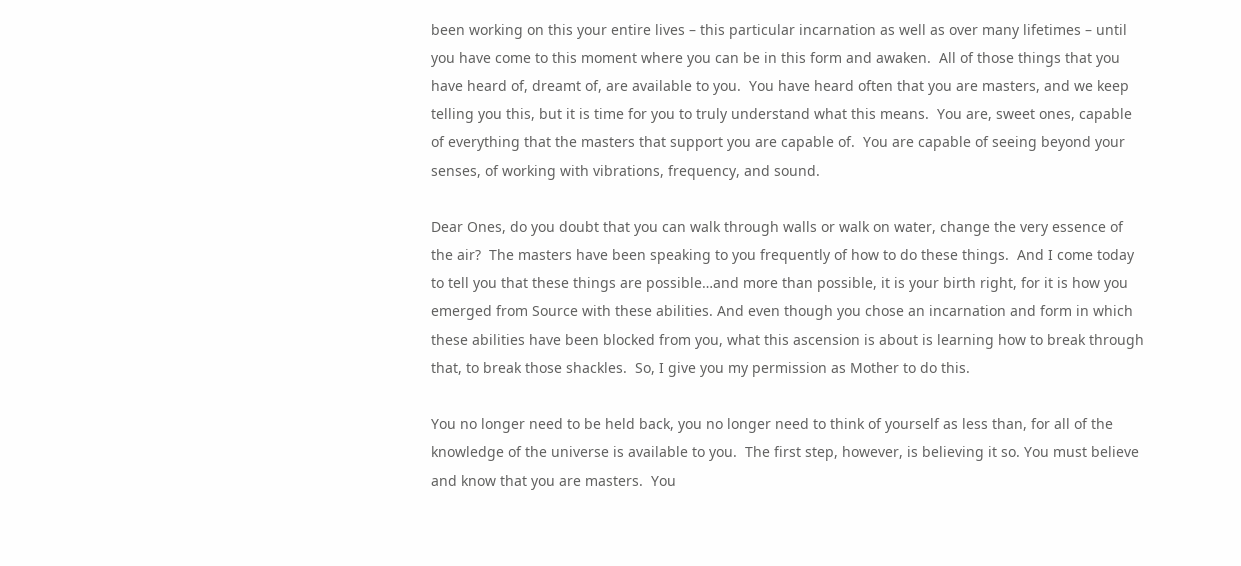been working on this your entire lives – this particular incarnation as well as over many lifetimes – until you have come to this moment where you can be in this form and awaken.  All of those things that you have heard of, dreamt of, are available to you.  You have heard often that you are masters, and we keep telling you this, but it is time for you to truly understand what this means.  You are, sweet ones, capable of everything that the masters that support you are capable of.  You are capable of seeing beyond your senses, of working with vibrations, frequency, and sound.

Dear Ones, do you doubt that you can walk through walls or walk on water, change the very essence of the air?  The masters have been speaking to you frequently of how to do these things.  And I come today to tell you that these things are possible…and more than possible, it is your birth right, for it is how you emerged from Source with these abilities. And even though you chose an incarnation and form in which these abilities have been blocked from you, what this ascension is about is learning how to break through that, to break those shackles.  So, I give you my permission as Mother to do this.

You no longer need to be held back, you no longer need to think of yourself as less than, for all of the knowledge of the universe is available to you.  The first step, however, is believing it so. You must believe and know that you are masters.  You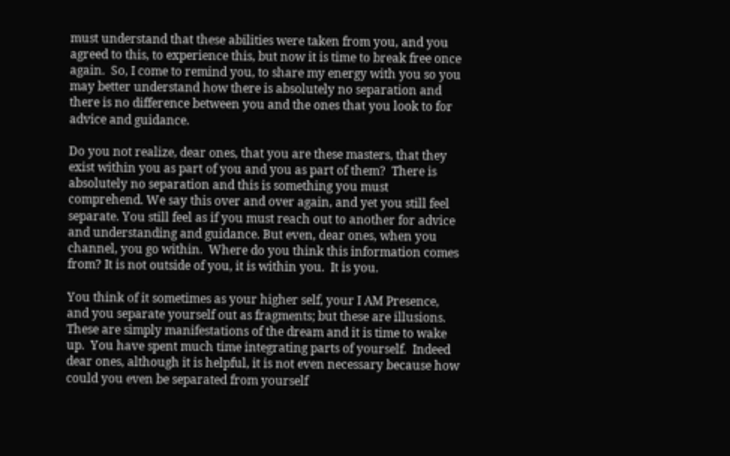must understand that these abilities were taken from you, and you agreed to this, to experience this, but now it is time to break free once again.  So, I come to remind you, to share my energy with you so you may better understand how there is absolutely no separation and there is no difference between you and the ones that you look to for advice and guidance.

Do you not realize, dear ones, that you are these masters, that they exist within you as part of you and you as part of them?  There is absolutely no separation and this is something you must comprehend. We say this over and over again, and yet you still feel separate. You still feel as if you must reach out to another for advice and understanding and guidance. But even, dear ones, when you channel, you go within.  Where do you think this information comes from? It is not outside of you, it is within you.  It is you.

You think of it sometimes as your higher self, your I AM Presence, and you separate yourself out as fragments; but these are illusions. These are simply manifestations of the dream and it is time to wake up.  You have spent much time integrating parts of yourself.  Indeed dear ones, although it is helpful, it is not even necessary because how could you even be separated from yourself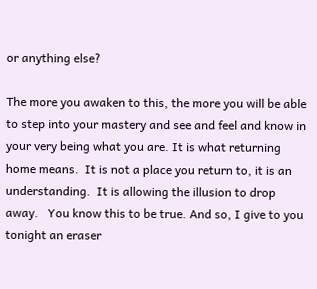or anything else?

The more you awaken to this, the more you will be able to step into your mastery and see and feel and know in your very being what you are. It is what returning home means.  It is not a place you return to, it is an understanding.  It is allowing the illusion to drop away.   You know this to be true. And so, I give to you tonight an eraser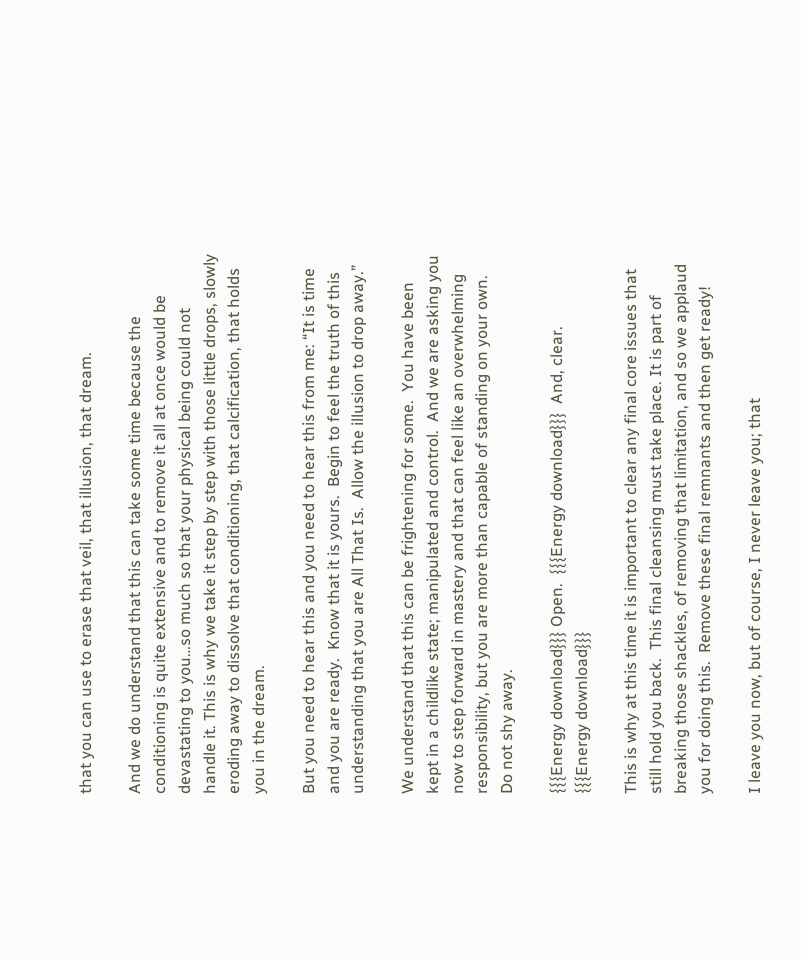that you can use to erase that veil, that illusion, that dream.

And we do understand that this can take some time because the conditioning is quite extensive and to remove it all at once would be devastating to you…so much so that your physical being could not handle it. This is why we take it step by step with those little drops, slowly eroding away to dissolve that conditioning, that calcification, that holds you in the dream.

But you need to hear this and you need to hear this from me: “It is time and you are ready.  Know that it is yours.  Begin to feel the truth of this understanding that you are All That Is.  Allow the illusion to drop away.”

We understand that this can be frightening for some.  You have been kept in a childlike state; manipulated and control.  And we are asking you now to step forward in mastery and that can feel like an overwhelming responsibility, but you are more than capable of standing on your own. Do not shy away.

{{{Energy download}}} Open.  {{{Energy download}}}  And, clear.  {{{Energy download}}}

This is why at this time it is important to clear any final core issues that still hold you back.  This final cleansing must take place. It is part of breaking those shackles, of removing that limitation, and so we applaud you for doing this.  Remove these final remnants and then get ready!

I leave you now, but of course, I never leave you; that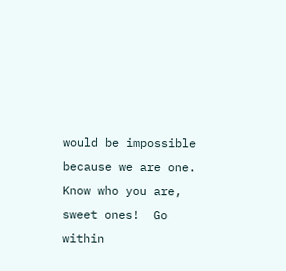would be impossible because we are one.  Know who you are, sweet ones!  Go within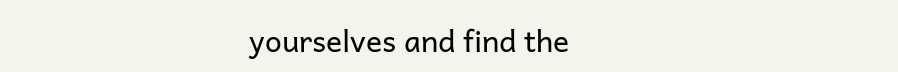yourselves and find the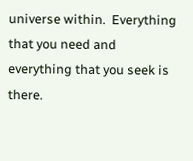universe within.  Everything that you need and everything that you seek is there.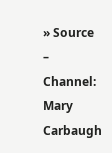» Source – Channel: Mary Carbaugh